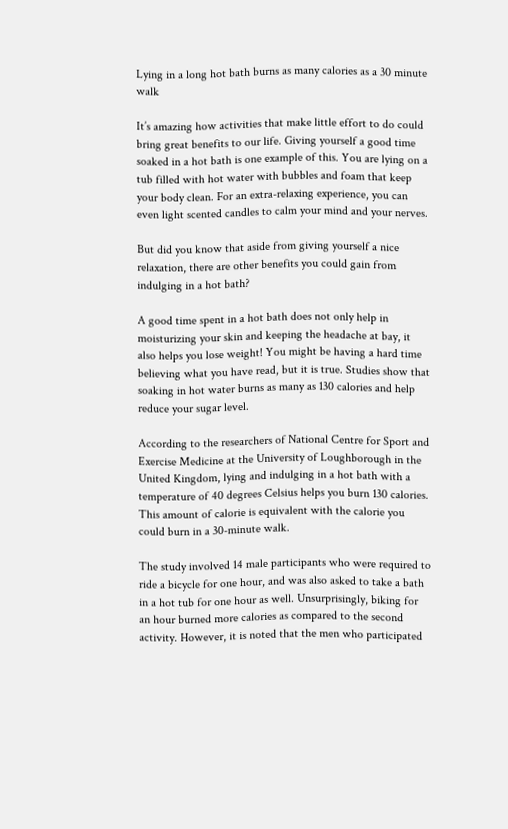Lying in a long hot bath burns as many calories as a 30 minute walk

It’s amazing how activities that make little effort to do could bring great benefits to our life. Giving yourself a good time soaked in a hot bath is one example of this. You are lying on a tub filled with hot water with bubbles and foam that keep your body clean. For an extra-relaxing experience, you can even light scented candles to calm your mind and your nerves.

But did you know that aside from giving yourself a nice relaxation, there are other benefits you could gain from indulging in a hot bath?

A good time spent in a hot bath does not only help in moisturizing your skin and keeping the headache at bay, it also helps you lose weight! You might be having a hard time believing what you have read, but it is true. Studies show that soaking in hot water burns as many as 130 calories and help reduce your sugar level.

According to the researchers of National Centre for Sport and Exercise Medicine at the University of Loughborough in the United Kingdom, lying and indulging in a hot bath with a temperature of 40 degrees Celsius helps you burn 130 calories. This amount of calorie is equivalent with the calorie you could burn in a 30-minute walk.

The study involved 14 male participants who were required to ride a bicycle for one hour, and was also asked to take a bath in a hot tub for one hour as well. Unsurprisingly, biking for an hour burned more calories as compared to the second activity. However, it is noted that the men who participated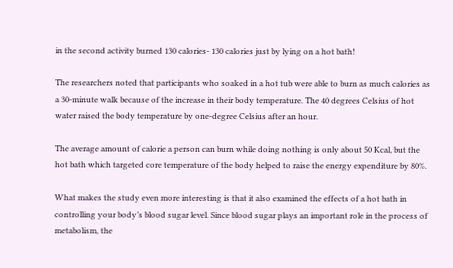in the second activity burned 130 calories- 130 calories just by lying on a hot bath!

The researchers noted that participants who soaked in a hot tub were able to burn as much calories as a 30-minute walk because of the increase in their body temperature. The 40 degrees Celsius of hot water raised the body temperature by one-degree Celsius after an hour.

The average amount of calorie a person can burn while doing nothing is only about 50 Kcal, but the hot bath which targeted core temperature of the body helped to raise the energy expenditure by 80%.

What makes the study even more interesting is that it also examined the effects of a hot bath in controlling your body’s blood sugar level. Since blood sugar plays an important role in the process of metabolism, the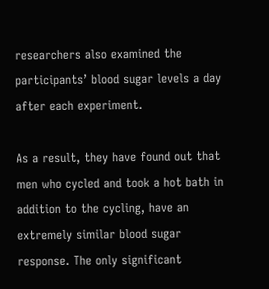researchers also examined the participants’ blood sugar levels a day after each experiment.

As a result, they have found out that men who cycled and took a hot bath in addition to the cycling, have an extremely similar blood sugar response. The only significant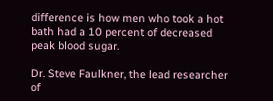difference is how men who took a hot bath had a 10 percent of decreased peak blood sugar.

Dr. Steve Faulkner, the lead researcher of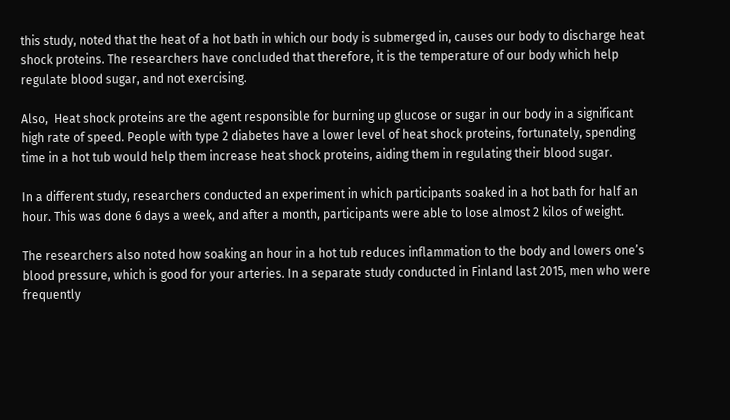this study, noted that the heat of a hot bath in which our body is submerged in, causes our body to discharge heat shock proteins. The researchers have concluded that therefore, it is the temperature of our body which help regulate blood sugar, and not exercising.

Also,  Heat shock proteins are the agent responsible for burning up glucose or sugar in our body in a significant high rate of speed. People with type 2 diabetes have a lower level of heat shock proteins, fortunately, spending time in a hot tub would help them increase heat shock proteins, aiding them in regulating their blood sugar.

In a different study, researchers conducted an experiment in which participants soaked in a hot bath for half an hour. This was done 6 days a week, and after a month, participants were able to lose almost 2 kilos of weight.

The researchers also noted how soaking an hour in a hot tub reduces inflammation to the body and lowers one’s blood pressure, which is good for your arteries. In a separate study conducted in Finland last 2015, men who were frequently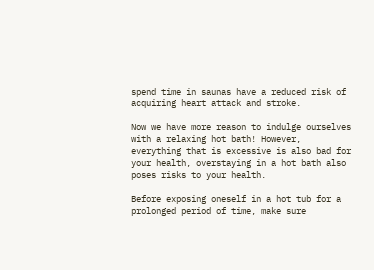spend time in saunas have a reduced risk of acquiring heart attack and stroke.

Now we have more reason to indulge ourselves with a relaxing hot bath! However, everything that is excessive is also bad for your health, overstaying in a hot bath also poses risks to your health.

Before exposing oneself in a hot tub for a prolonged period of time, make sure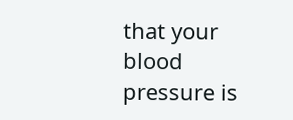that your blood pressure is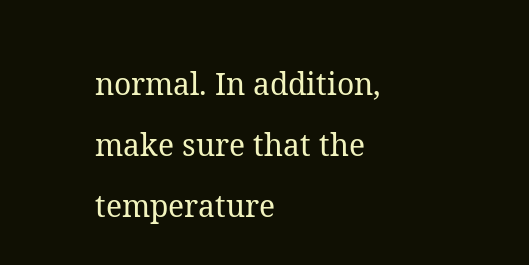normal. In addition, make sure that the temperature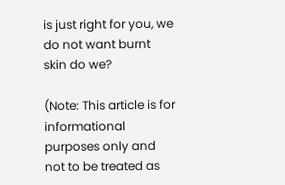is just right for you, we do not want burnt skin do we?

(Note: This article is for informational purposes only and not to be treated as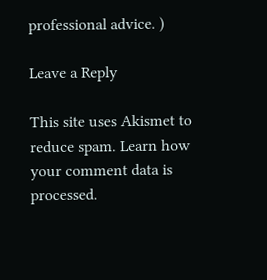professional advice. )

Leave a Reply

This site uses Akismet to reduce spam. Learn how your comment data is processed.